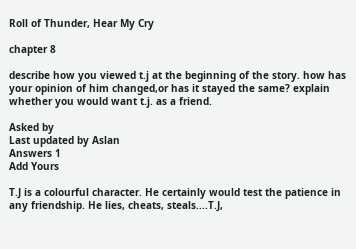Roll of Thunder, Hear My Cry

chapter 8

describe how you viewed t.j at the beginning of the story. how has your opinion of him changed,or has it stayed the same? explain whether you would want t.j. as a friend.

Asked by
Last updated by Aslan
Answers 1
Add Yours

T.J is a colourful character. He certainly would test the patience in any friendship. He lies, cheats, steals....T.J,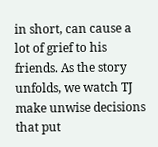in short, can cause a lot of grief to his friends. As the story unfolds, we watch TJ make unwise decisions that put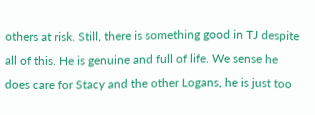others at risk. Still, there is something good in TJ despite all of this. He is genuine and full of life. We sense he does care for Stacy and the other Logans, he is just too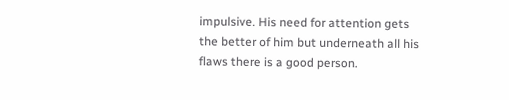impulsive. His need for attention gets the better of him but underneath all his flaws there is a good person.